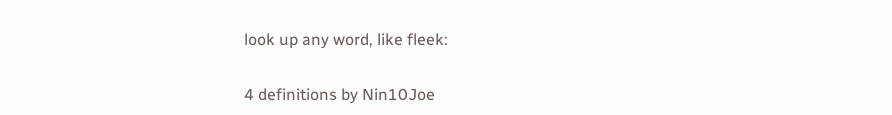look up any word, like fleek:

4 definitions by Nin10Joe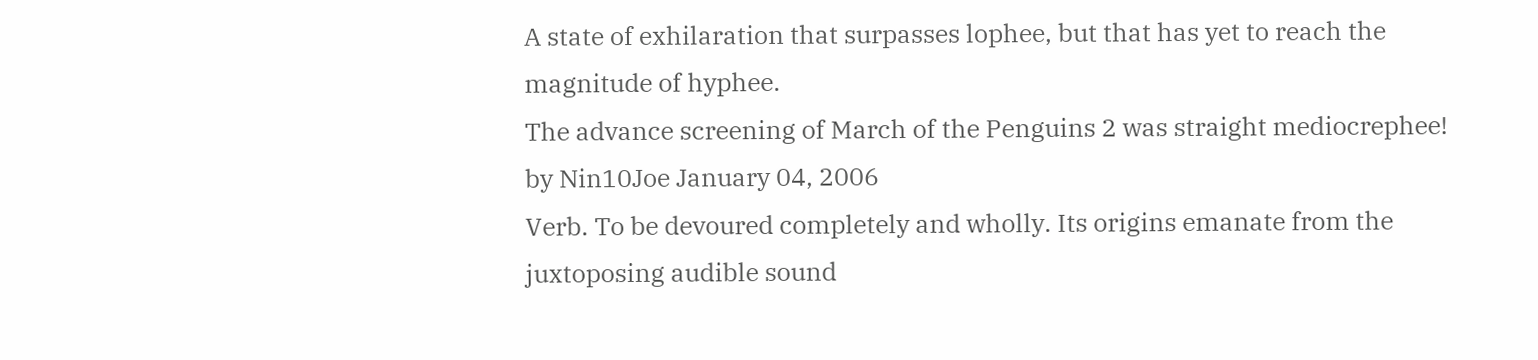A state of exhilaration that surpasses lophee, but that has yet to reach the magnitude of hyphee.
The advance screening of March of the Penguins 2 was straight mediocrephee!
by Nin10Joe January 04, 2006
Verb. To be devoured completely and wholly. Its origins emanate from the juxtoposing audible sound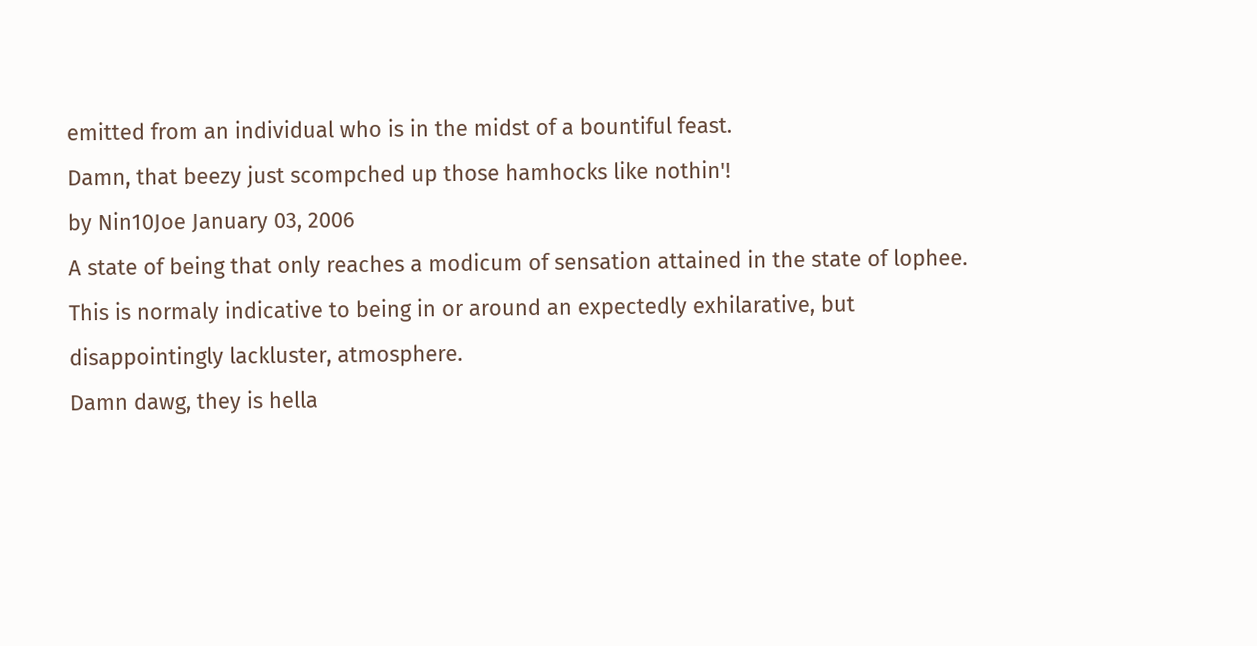emitted from an individual who is in the midst of a bountiful feast.
Damn, that beezy just scompched up those hamhocks like nothin'!
by Nin10Joe January 03, 2006
A state of being that only reaches a modicum of sensation attained in the state of lophee. This is normaly indicative to being in or around an expectedly exhilarative, but disappointingly lackluster, atmosphere.
Damn dawg, they is hella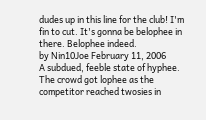dudes up in this line for the club! I'm fin to cut. It's gonna be belophee in there. Belophee indeed.
by Nin10Joe February 11, 2006
A subdued, feeble state of hyphee.
The crowd got lophee as the competitor reached twosies in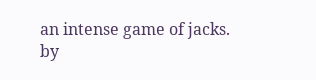an intense game of jacks.
by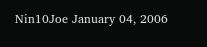Nin10Joe January 04, 2006